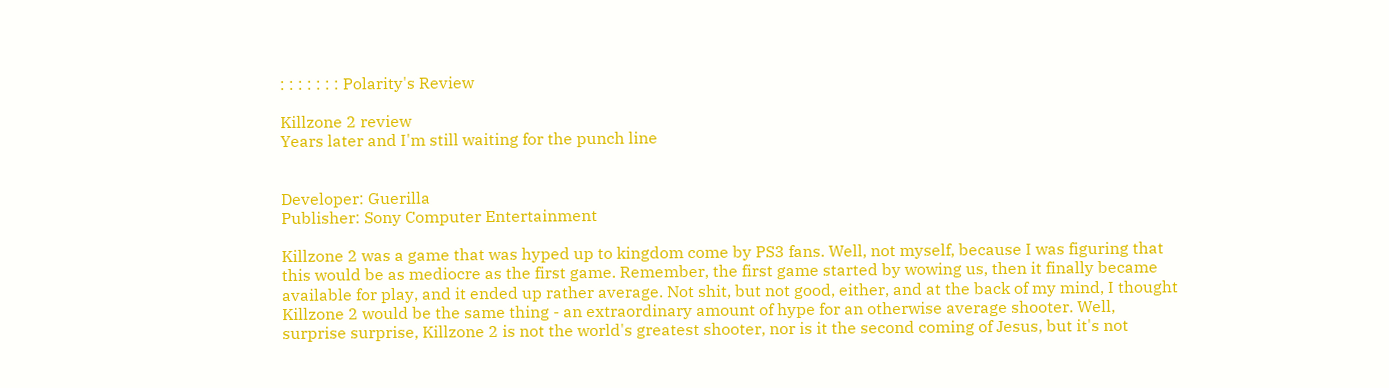: : : : : : : Polarity's Review

Killzone 2 review
Years later and I'm still waiting for the punch line


Developer: Guerilla
Publisher: Sony Computer Entertainment

Killzone 2 was a game that was hyped up to kingdom come by PS3 fans. Well, not myself, because I was figuring that this would be as mediocre as the first game. Remember, the first game started by wowing us, then it finally became available for play, and it ended up rather average. Not shit, but not good, either, and at the back of my mind, I thought Killzone 2 would be the same thing - an extraordinary amount of hype for an otherwise average shooter. Well, surprise surprise, Killzone 2 is not the world's greatest shooter, nor is it the second coming of Jesus, but it's not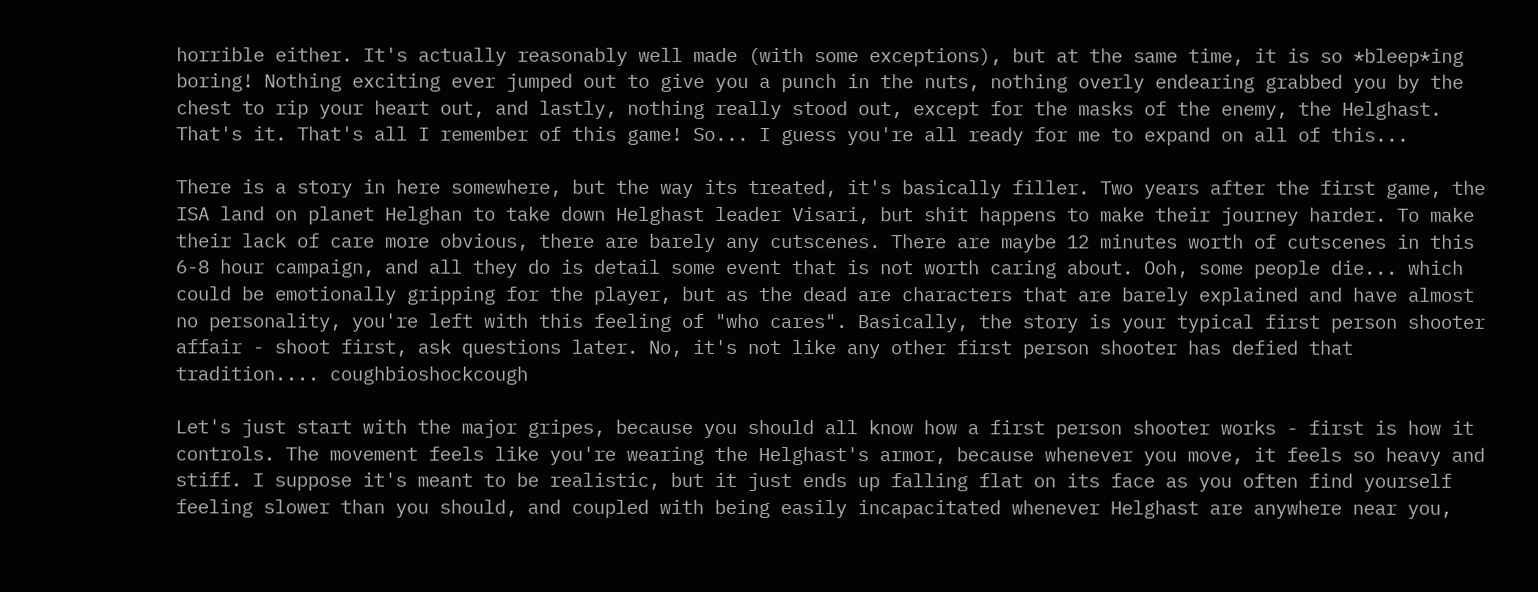horrible either. It's actually reasonably well made (with some exceptions), but at the same time, it is so *bleep*ing boring! Nothing exciting ever jumped out to give you a punch in the nuts, nothing overly endearing grabbed you by the chest to rip your heart out, and lastly, nothing really stood out, except for the masks of the enemy, the Helghast. That's it. That's all I remember of this game! So... I guess you're all ready for me to expand on all of this...

There is a story in here somewhere, but the way its treated, it's basically filler. Two years after the first game, the ISA land on planet Helghan to take down Helghast leader Visari, but shit happens to make their journey harder. To make their lack of care more obvious, there are barely any cutscenes. There are maybe 12 minutes worth of cutscenes in this 6-8 hour campaign, and all they do is detail some event that is not worth caring about. Ooh, some people die... which could be emotionally gripping for the player, but as the dead are characters that are barely explained and have almost no personality, you're left with this feeling of "who cares". Basically, the story is your typical first person shooter affair - shoot first, ask questions later. No, it's not like any other first person shooter has defied that tradition.... coughbioshockcough

Let's just start with the major gripes, because you should all know how a first person shooter works - first is how it controls. The movement feels like you're wearing the Helghast's armor, because whenever you move, it feels so heavy and stiff. I suppose it's meant to be realistic, but it just ends up falling flat on its face as you often find yourself feeling slower than you should, and coupled with being easily incapacitated whenever Helghast are anywhere near you,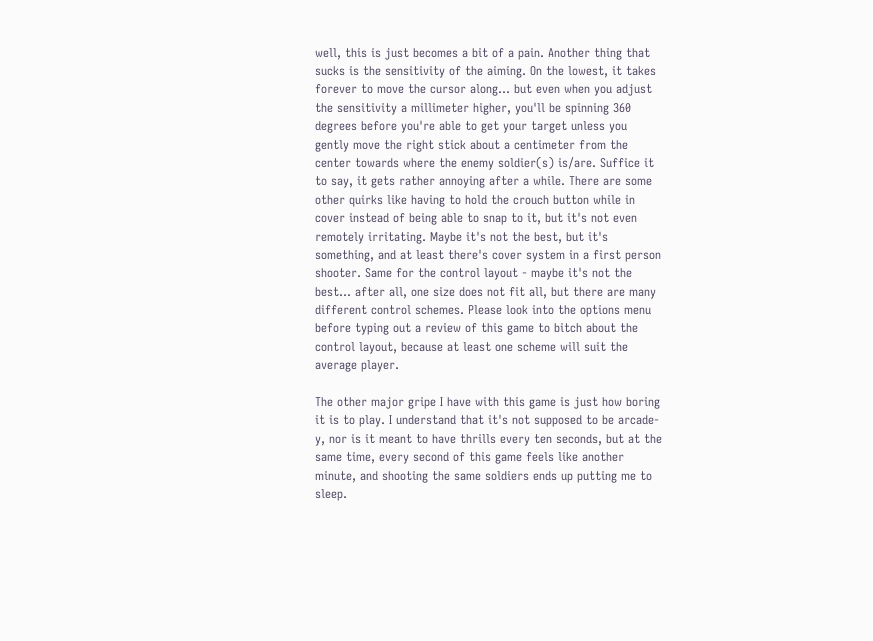well, this is just becomes a bit of a pain. Another thing that sucks is the sensitivity of the aiming. On the lowest, it takes forever to move the cursor along... but even when you adjust the sensitivity a millimeter higher, you'll be spinning 360 degrees before you're able to get your target unless you gently move the right stick about a centimeter from the center towards where the enemy soldier(s) is/are. Suffice it to say, it gets rather annoying after a while. There are some other quirks like having to hold the crouch button while in cover instead of being able to snap to it, but it's not even remotely irritating. Maybe it's not the best, but it's something, and at least there's cover system in a first person shooter. Same for the control layout - maybe it's not the best... after all, one size does not fit all, but there are many different control schemes. Please look into the options menu before typing out a review of this game to bitch about the control layout, because at least one scheme will suit the average player.

The other major gripe I have with this game is just how boring it is to play. I understand that it's not supposed to be arcade-y, nor is it meant to have thrills every ten seconds, but at the same time, every second of this game feels like another minute, and shooting the same soldiers ends up putting me to sleep.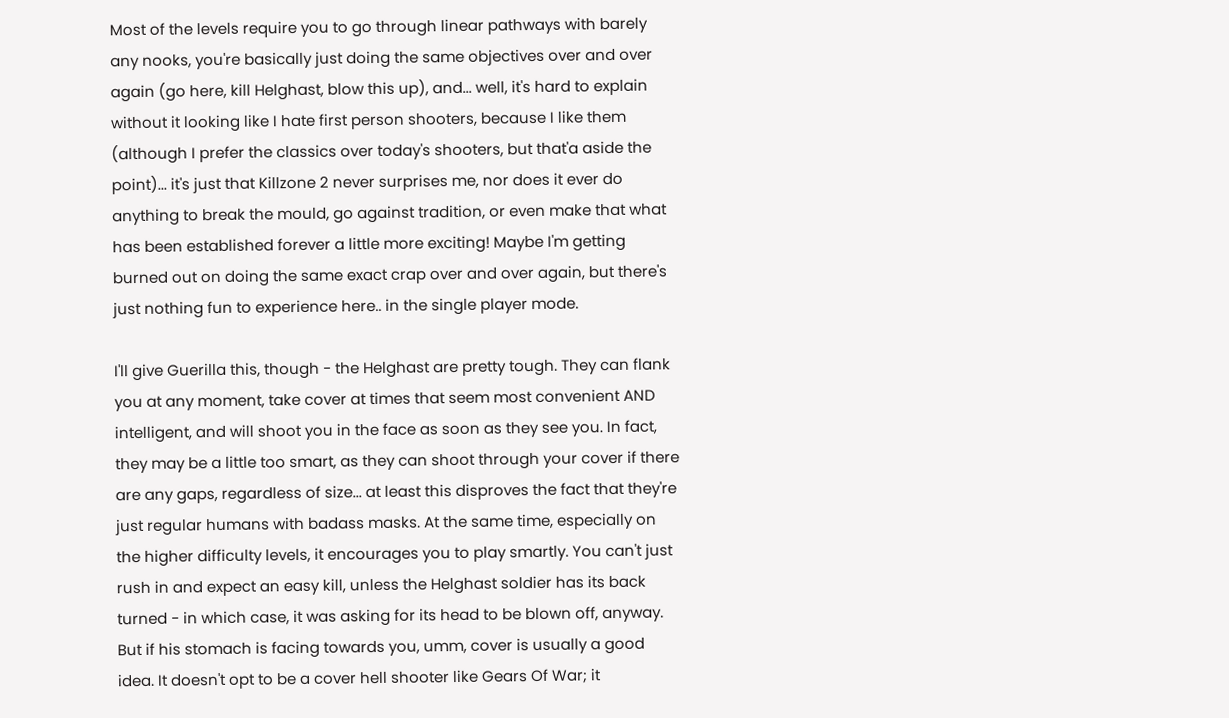Most of the levels require you to go through linear pathways with barely any nooks, you're basically just doing the same objectives over and over again (go here, kill Helghast, blow this up), and... well, it's hard to explain without it looking like I hate first person shooters, because I like them (although I prefer the classics over today's shooters, but that'a aside the point)... it's just that Killzone 2 never surprises me, nor does it ever do anything to break the mould, go against tradition, or even make that what has been established forever a little more exciting! Maybe I'm getting burned out on doing the same exact crap over and over again, but there's just nothing fun to experience here.. in the single player mode.

I'll give Guerilla this, though - the Helghast are pretty tough. They can flank you at any moment, take cover at times that seem most convenient AND intelligent, and will shoot you in the face as soon as they see you. In fact, they may be a little too smart, as they can shoot through your cover if there are any gaps, regardless of size... at least this disproves the fact that they're just regular humans with badass masks. At the same time, especially on the higher difficulty levels, it encourages you to play smartly. You can't just rush in and expect an easy kill, unless the Helghast soldier has its back turned - in which case, it was asking for its head to be blown off, anyway. But if his stomach is facing towards you, umm, cover is usually a good idea. It doesn't opt to be a cover hell shooter like Gears Of War; it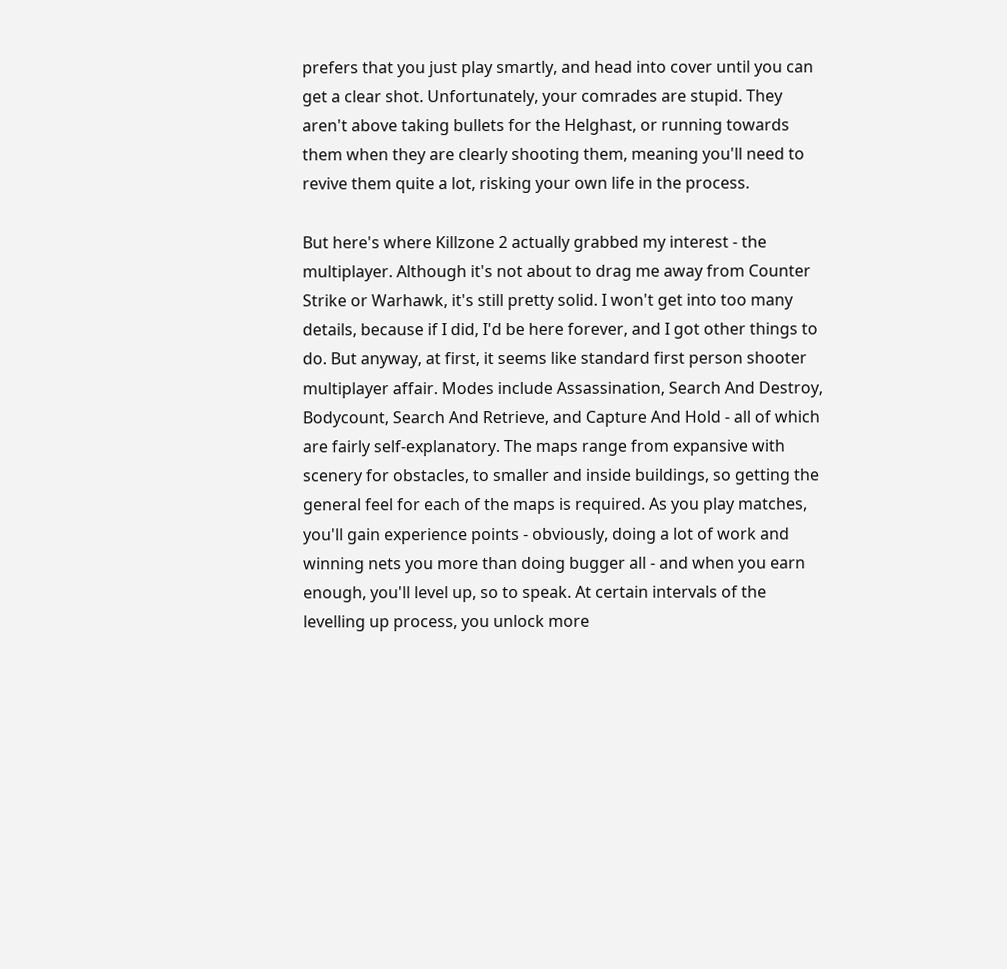prefers that you just play smartly, and head into cover until you can get a clear shot. Unfortunately, your comrades are stupid. They aren't above taking bullets for the Helghast, or running towards them when they are clearly shooting them, meaning you'll need to revive them quite a lot, risking your own life in the process.

But here's where Killzone 2 actually grabbed my interest - the multiplayer. Although it's not about to drag me away from Counter Strike or Warhawk, it's still pretty solid. I won't get into too many details, because if I did, I'd be here forever, and I got other things to do. But anyway, at first, it seems like standard first person shooter multiplayer affair. Modes include Assassination, Search And Destroy, Bodycount, Search And Retrieve, and Capture And Hold - all of which are fairly self-explanatory. The maps range from expansive with scenery for obstacles, to smaller and inside buildings, so getting the general feel for each of the maps is required. As you play matches, you'll gain experience points - obviously, doing a lot of work and winning nets you more than doing bugger all - and when you earn enough, you'll level up, so to speak. At certain intervals of the levelling up process, you unlock more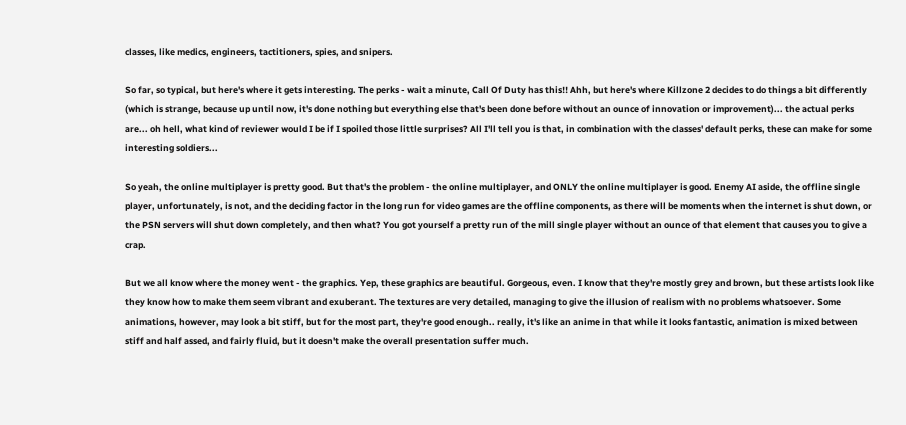classes, like medics, engineers, tactitioners, spies, and snipers.

So far, so typical, but here's where it gets interesting. The perks - wait a minute, Call Of Duty has this!! Ahh, but here's where Killzone 2 decides to do things a bit differently (which is strange, because up until now, it's done nothing but everything else that's been done before without an ounce of innovation or improvement)... the actual perks are... oh hell, what kind of reviewer would I be if I spoiled those little surprises? All I'll tell you is that, in combination with the classes' default perks, these can make for some interesting soldiers...

So yeah, the online multiplayer is pretty good. But that's the problem - the online multiplayer, and ONLY the online multiplayer is good. Enemy AI aside, the offline single player, unfortunately, is not, and the deciding factor in the long run for video games are the offline components, as there will be moments when the internet is shut down, or the PSN servers will shut down completely, and then what? You got yourself a pretty run of the mill single player without an ounce of that element that causes you to give a crap.

But we all know where the money went - the graphics. Yep, these graphics are beautiful. Gorgeous, even. I know that they're mostly grey and brown, but these artists look like they know how to make them seem vibrant and exuberant. The textures are very detailed, managing to give the illusion of realism with no problems whatsoever. Some animations, however, may look a bit stiff, but for the most part, they're good enough.. really, it's like an anime in that while it looks fantastic, animation is mixed between stiff and half assed, and fairly fluid, but it doesn't make the overall presentation suffer much.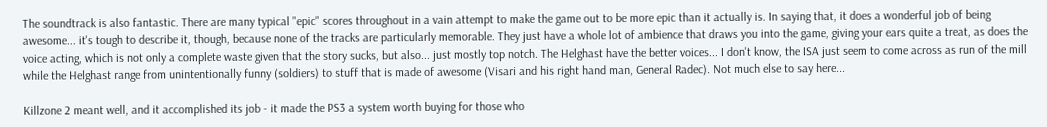The soundtrack is also fantastic. There are many typical "epic" scores throughout in a vain attempt to make the game out to be more epic than it actually is. In saying that, it does a wonderful job of being awesome... it's tough to describe it, though, because none of the tracks are particularly memorable. They just have a whole lot of ambience that draws you into the game, giving your ears quite a treat, as does the voice acting, which is not only a complete waste given that the story sucks, but also... just mostly top notch. The Helghast have the better voices... I don't know, the ISA just seem to come across as run of the mill while the Helghast range from unintentionally funny (soldiers) to stuff that is made of awesome (Visari and his right hand man, General Radec). Not much else to say here...

Killzone 2 meant well, and it accomplished its job - it made the PS3 a system worth buying for those who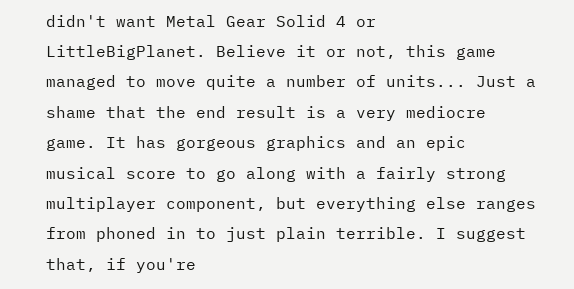didn't want Metal Gear Solid 4 or LittleBigPlanet. Believe it or not, this game managed to move quite a number of units... Just a shame that the end result is a very mediocre game. It has gorgeous graphics and an epic musical score to go along with a fairly strong multiplayer component, but everything else ranges from phoned in to just plain terrible. I suggest that, if you're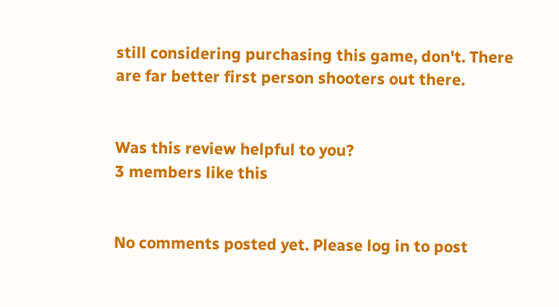still considering purchasing this game, don't. There are far better first person shooters out there.


Was this review helpful to you?
3 members like this


No comments posted yet. Please log in to post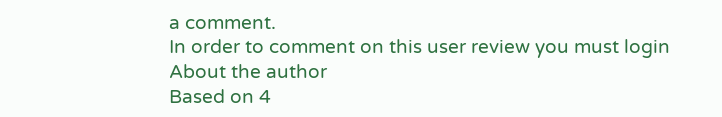a comment.
In order to comment on this user review you must login
About the author
Based on 4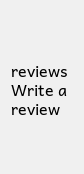reviews
Write a review